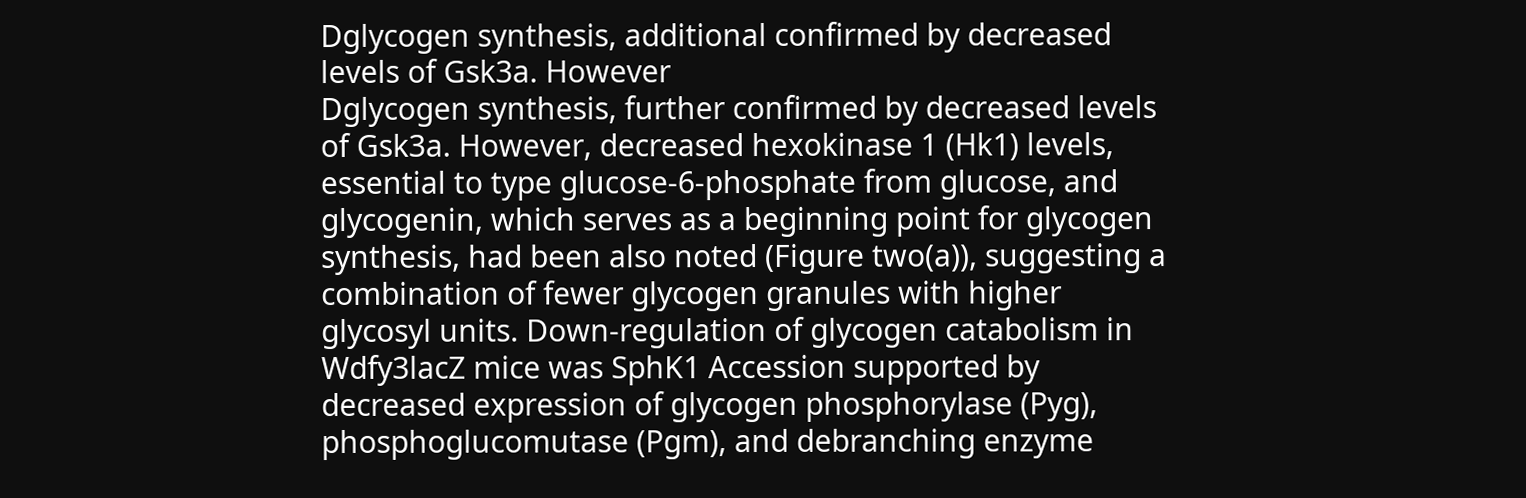Dglycogen synthesis, additional confirmed by decreased levels of Gsk3a. However
Dglycogen synthesis, further confirmed by decreased levels of Gsk3a. However, decreased hexokinase 1 (Hk1) levels, essential to type glucose-6-phosphate from glucose, and glycogenin, which serves as a beginning point for glycogen synthesis, had been also noted (Figure two(a)), suggesting a combination of fewer glycogen granules with higher glycosyl units. Down-regulation of glycogen catabolism in Wdfy3lacZ mice was SphK1 Accession supported by decreased expression of glycogen phosphorylase (Pyg), phosphoglucomutase (Pgm), and debranching enzyme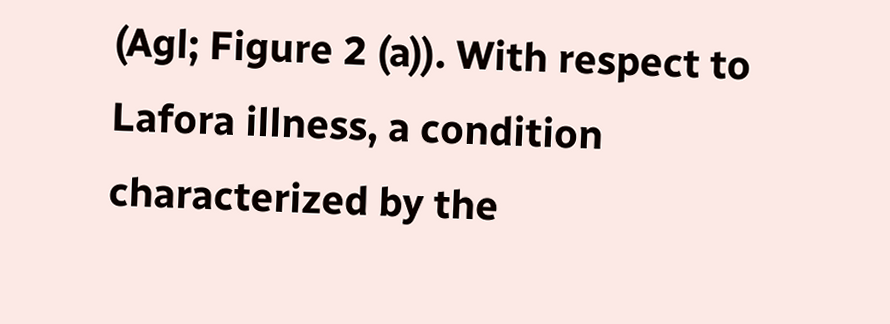(Agl; Figure 2 (a)). With respect to Lafora illness, a condition characterized by the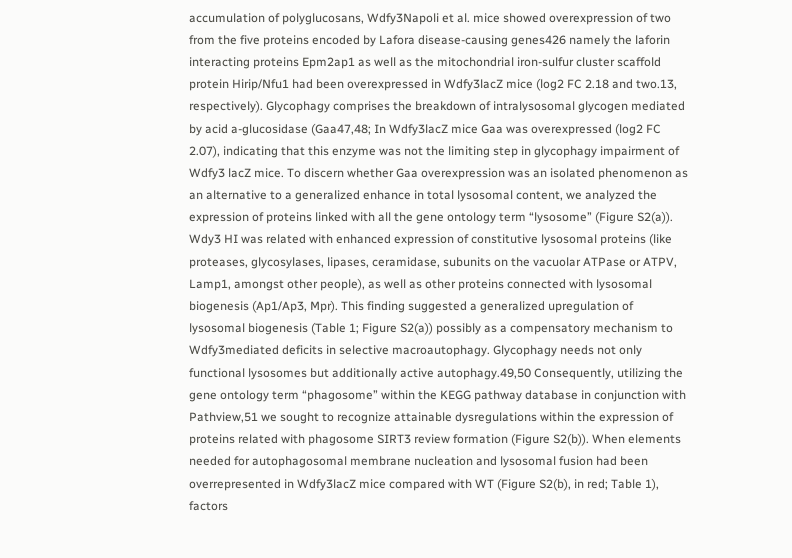accumulation of polyglucosans, Wdfy3Napoli et al. mice showed overexpression of two from the five proteins encoded by Lafora disease-causing genes426 namely the laforin interacting proteins Epm2ap1 as well as the mitochondrial iron-sulfur cluster scaffold protein Hirip/Nfu1 had been overexpressed in Wdfy3lacZ mice (log2 FC 2.18 and two.13, respectively). Glycophagy comprises the breakdown of intralysosomal glycogen mediated by acid a-glucosidase (Gaa47,48; In Wdfy3lacZ mice Gaa was overexpressed (log2 FC 2.07), indicating that this enzyme was not the limiting step in glycophagy impairment of Wdfy3 lacZ mice. To discern whether Gaa overexpression was an isolated phenomenon as an alternative to a generalized enhance in total lysosomal content, we analyzed the expression of proteins linked with all the gene ontology term “lysosome” (Figure S2(a)). Wdy3 HI was related with enhanced expression of constitutive lysosomal proteins (like proteases, glycosylases, lipases, ceramidase, subunits on the vacuolar ATPase or ATPV, Lamp1, amongst other people), as well as other proteins connected with lysosomal biogenesis (Ap1/Ap3, Mpr). This finding suggested a generalized upregulation of lysosomal biogenesis (Table 1; Figure S2(a)) possibly as a compensatory mechanism to Wdfy3mediated deficits in selective macroautophagy. Glycophagy needs not only functional lysosomes but additionally active autophagy.49,50 Consequently, utilizing the gene ontology term “phagosome” within the KEGG pathway database in conjunction with Pathview,51 we sought to recognize attainable dysregulations within the expression of proteins related with phagosome SIRT3 review formation (Figure S2(b)). When elements needed for autophagosomal membrane nucleation and lysosomal fusion had been overrepresented in Wdfy3lacZ mice compared with WT (Figure S2(b), in red; Table 1), factors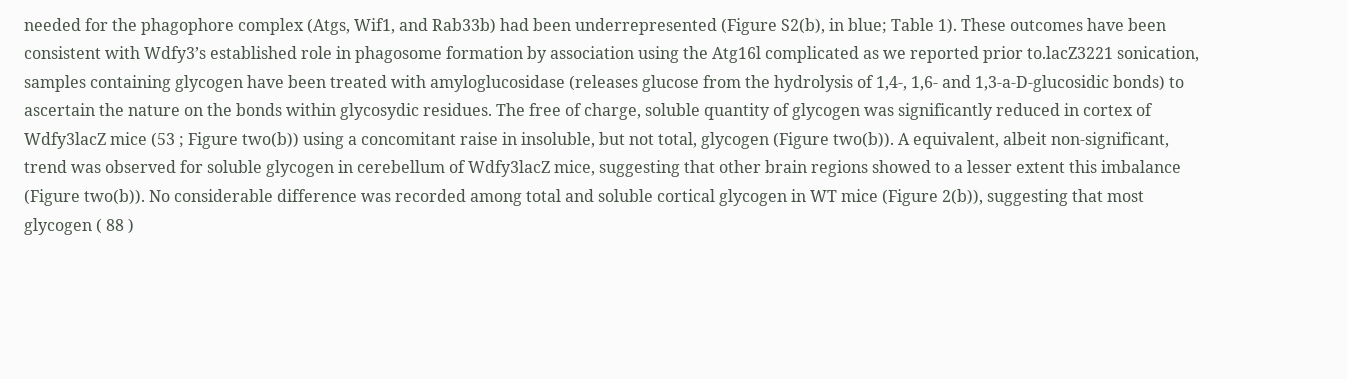needed for the phagophore complex (Atgs, Wif1, and Rab33b) had been underrepresented (Figure S2(b), in blue; Table 1). These outcomes have been consistent with Wdfy3’s established role in phagosome formation by association using the Atg16l complicated as we reported prior to.lacZ3221 sonication, samples containing glycogen have been treated with amyloglucosidase (releases glucose from the hydrolysis of 1,4-, 1,6- and 1,3-a-D-glucosidic bonds) to ascertain the nature on the bonds within glycosydic residues. The free of charge, soluble quantity of glycogen was significantly reduced in cortex of Wdfy3lacZ mice (53 ; Figure two(b)) using a concomitant raise in insoluble, but not total, glycogen (Figure two(b)). A equivalent, albeit non-significant, trend was observed for soluble glycogen in cerebellum of Wdfy3lacZ mice, suggesting that other brain regions showed to a lesser extent this imbalance (Figure two(b)). No considerable difference was recorded among total and soluble cortical glycogen in WT mice (Figure 2(b)), suggesting that most glycogen ( 88 )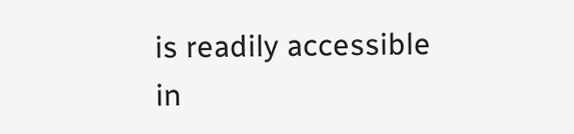is readily accessible in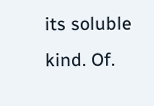its soluble kind. Of.